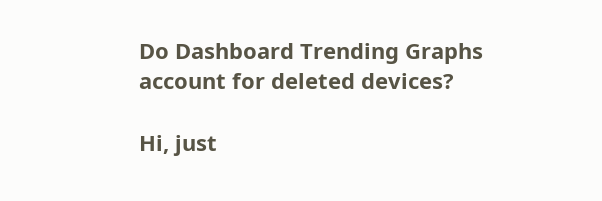Do Dashboard Trending Graphs account for deleted devices?

Hi, just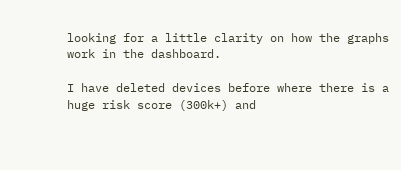looking for a little clarity on how the graphs work in the dashboard.

I have deleted devices before where there is a huge risk score (300k+) and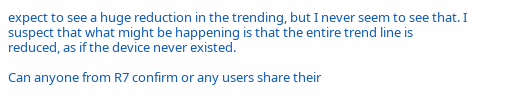expect to see a huge reduction in the trending, but I never seem to see that. I suspect that what might be happening is that the entire trend line is reduced, as if the device never existed.

Can anyone from R7 confirm or any users share their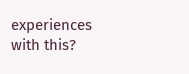experiences with this?